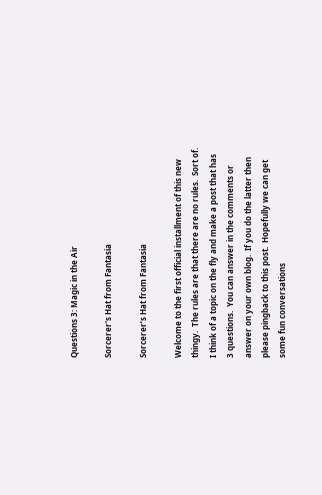Questions 3: Magic in the Air

Sorcerer's Hat from Fantasia

Sorcerer’s Hat from Fantasia

Welcome to the first official installment of this new thingy.  The rules are that there are no rules.  Sort of.  I think of a topic on the fly and make a post that has 3 questions.  You can answer in the comments or answer on your own blog.  If you do the latter then please pingback to this post.  Hopefully we can get some fun conversations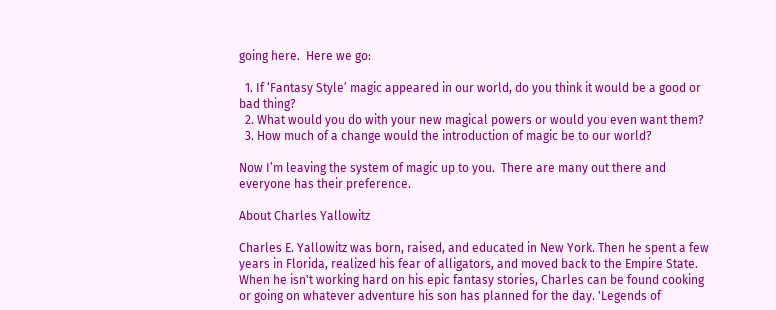going here.  Here we go:

  1. If ‘Fantasy Style’ magic appeared in our world, do you think it would be a good or bad thing?
  2. What would you do with your new magical powers or would you even want them?
  3. How much of a change would the introduction of magic be to our world?

Now I’m leaving the system of magic up to you.  There are many out there and everyone has their preference.

About Charles Yallowitz

Charles E. Yallowitz was born, raised, and educated in New York. Then he spent a few years in Florida, realized his fear of alligators, and moved back to the Empire State. When he isn't working hard on his epic fantasy stories, Charles can be found cooking or going on whatever adventure his son has planned for the day. 'Legends of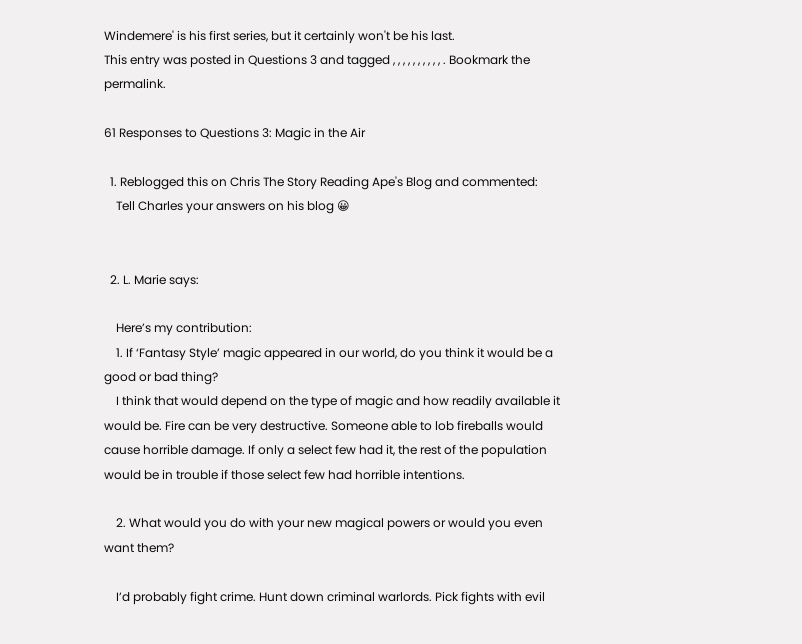Windemere' is his first series, but it certainly won't be his last.
This entry was posted in Questions 3 and tagged , , , , , , , , , , . Bookmark the permalink.

61 Responses to Questions 3: Magic in the Air

  1. Reblogged this on Chris The Story Reading Ape's Blog and commented:
    Tell Charles your answers on his blog 😀


  2. L. Marie says:

    Here’s my contribution:
    1. If ‘Fantasy Style’ magic appeared in our world, do you think it would be a good or bad thing?
    I think that would depend on the type of magic and how readily available it would be. Fire can be very destructive. Someone able to lob fireballs would cause horrible damage. If only a select few had it, the rest of the population would be in trouble if those select few had horrible intentions.

    2. What would you do with your new magical powers or would you even want them?

    I’d probably fight crime. Hunt down criminal warlords. Pick fights with evil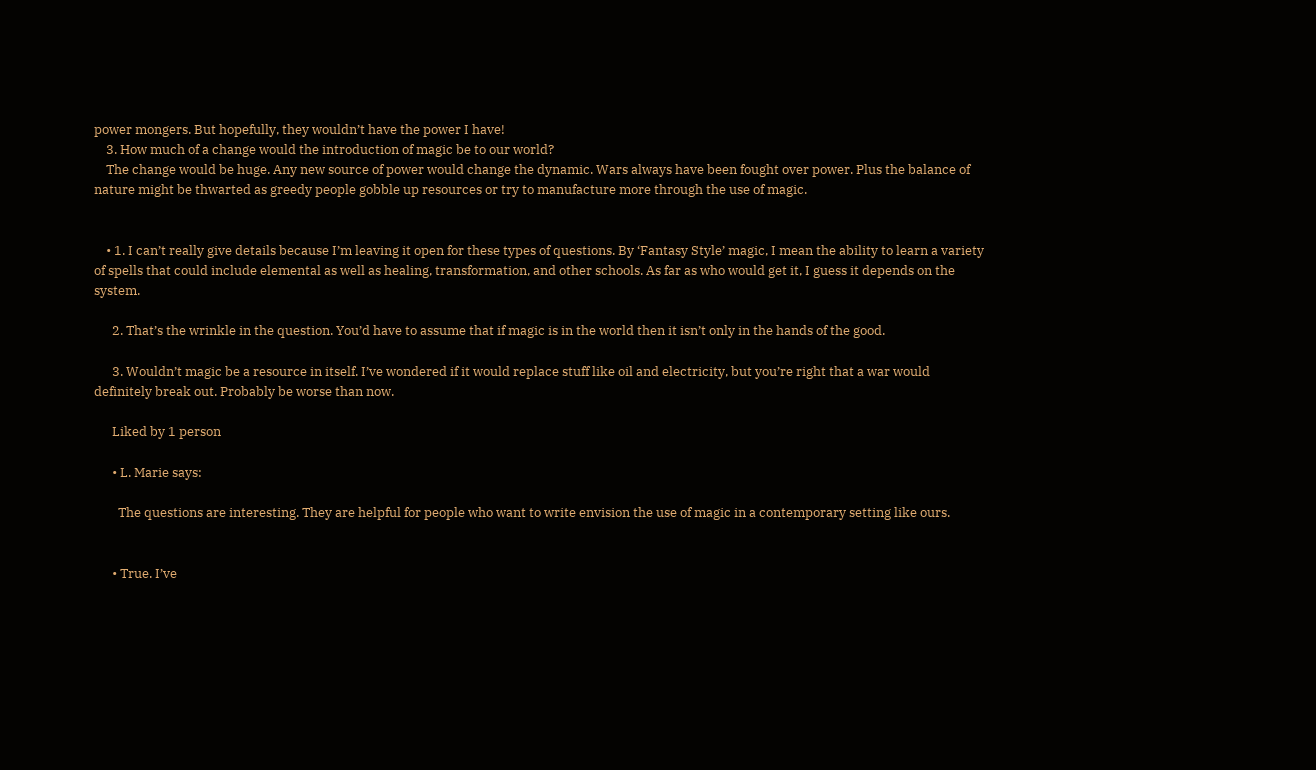power mongers. But hopefully, they wouldn’t have the power I have!
    3. How much of a change would the introduction of magic be to our world?
    The change would be huge. Any new source of power would change the dynamic. Wars always have been fought over power. Plus the balance of nature might be thwarted as greedy people gobble up resources or try to manufacture more through the use of magic.


    • 1. I can’t really give details because I’m leaving it open for these types of questions. By ‘Fantasy Style’ magic, I mean the ability to learn a variety of spells that could include elemental as well as healing, transformation, and other schools. As far as who would get it, I guess it depends on the system.

      2. That’s the wrinkle in the question. You’d have to assume that if magic is in the world then it isn’t only in the hands of the good.

      3. Wouldn’t magic be a resource in itself. I’ve wondered if it would replace stuff like oil and electricity, but you’re right that a war would definitely break out. Probably be worse than now.

      Liked by 1 person

      • L. Marie says:

        The questions are interesting. They are helpful for people who want to write envision the use of magic in a contemporary setting like ours.


      • True. I’ve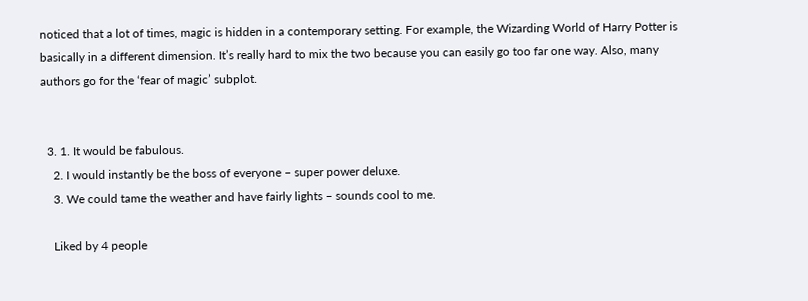noticed that a lot of times, magic is hidden in a contemporary setting. For example, the Wizarding World of Harry Potter is basically in a different dimension. It’s really hard to mix the two because you can easily go too far one way. Also, many authors go for the ‘fear of magic’ subplot.


  3. 1. It would be fabulous.
    2. I would instantly be the boss of everyone – super power deluxe.
    3. We could tame the weather and have fairly lights – sounds cool to me.

    Liked by 4 people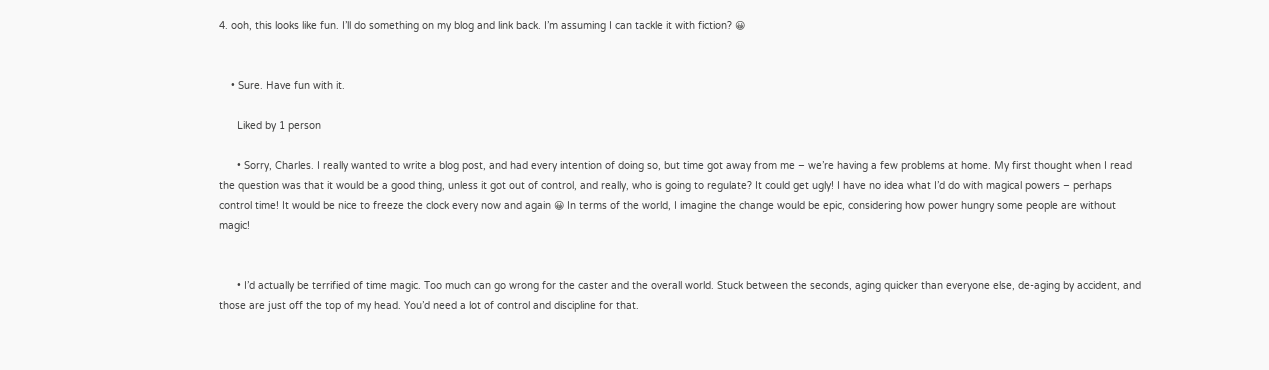4. ooh, this looks like fun. I’ll do something on my blog and link back. I’m assuming I can tackle it with fiction? 😀


    • Sure. Have fun with it.

      Liked by 1 person

      • Sorry, Charles. I really wanted to write a blog post, and had every intention of doing so, but time got away from me – we’re having a few problems at home. My first thought when I read the question was that it would be a good thing, unless it got out of control, and really, who is going to regulate? It could get ugly! I have no idea what I’d do with magical powers – perhaps control time! It would be nice to freeze the clock every now and again 😀 In terms of the world, I imagine the change would be epic, considering how power hungry some people are without magic!


      • I’d actually be terrified of time magic. Too much can go wrong for the caster and the overall world. Stuck between the seconds, aging quicker than everyone else, de-aging by accident, and those are just off the top of my head. You’d need a lot of control and discipline for that.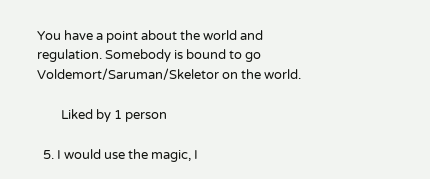You have a point about the world and regulation. Somebody is bound to go Voldemort/Saruman/Skeletor on the world.

        Liked by 1 person

  5. I would use the magic, I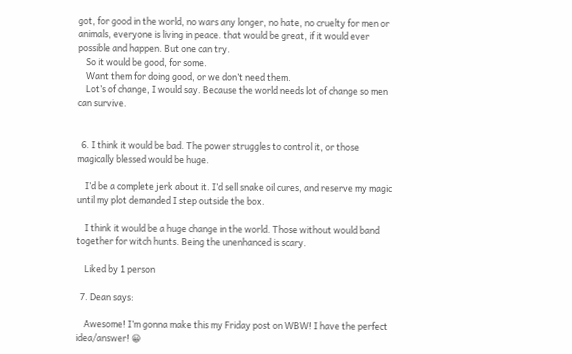got, for good in the world, no wars any longer, no hate, no cruelty for men or animals, everyone is living in peace. that would be great, if it would ever possible and happen. But one can try.
    So it would be good, for some.
    Want them for doing good, or we don’t need them.
    Lot’s of change, I would say. Because the world needs lot of change so men can survive.


  6. I think it would be bad. The power struggles to control it, or those magically blessed would be huge.

    I’d be a complete jerk about it. I’d sell snake oil cures, and reserve my magic until my plot demanded I step outside the box.

    I think it would be a huge change in the world. Those without would band together for witch hunts. Being the unenhanced is scary.

    Liked by 1 person

  7. Dean says:

    Awesome! I’m gonna make this my Friday post on WBW! I have the perfect idea/answer! 😀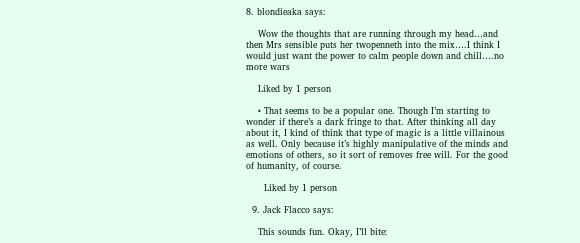8. blondieaka says:

    Wow the thoughts that are running through my head…and then Mrs sensible puts her twopenneth into the mix….I think I would just want the power to calm people down and chill….no more wars

    Liked by 1 person

    • That seems to be a popular one. Though I’m starting to wonder if there’s a dark fringe to that. After thinking all day about it, I kind of think that type of magic is a little villainous as well. Only because it’s highly manipulative of the minds and emotions of others, so it sort of removes free will. For the good of humanity, of course.

      Liked by 1 person

  9. Jack Flacco says:

    This sounds fun. Okay, I’ll bite: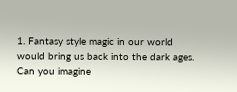1. Fantasy style magic in our world would bring us back into the dark ages. Can you imagine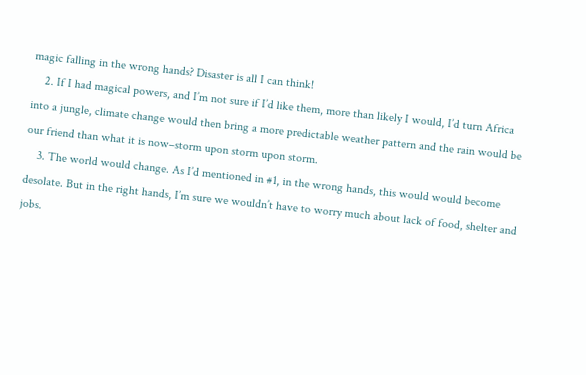magic falling in the wrong hands? Disaster is all I can think!
    2. If I had magical powers, and I’m not sure if I’d like them, more than likely I would, I’d turn Africa into a jungle, climate change would then bring a more predictable weather pattern and the rain would be our friend than what it is now–storm upon storm upon storm.
    3. The world would change. As I’d mentioned in #1, in the wrong hands, this would would become desolate. But in the right hands, I’m sure we wouldn’t have to worry much about lack of food, shelter and jobs.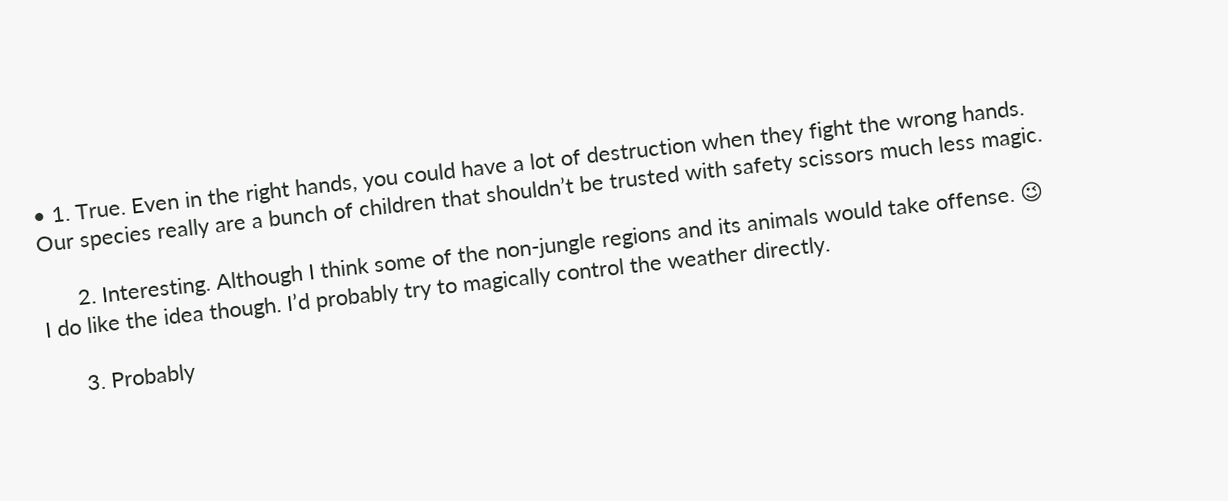• 1. True. Even in the right hands, you could have a lot of destruction when they fight the wrong hands. Our species really are a bunch of children that shouldn’t be trusted with safety scissors much less magic.

      2. Interesting. Although I think some of the non-jungle regions and its animals would take offense. 😉 I do like the idea though. I’d probably try to magically control the weather directly.

      3. Probably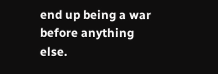end up being a war before anything else.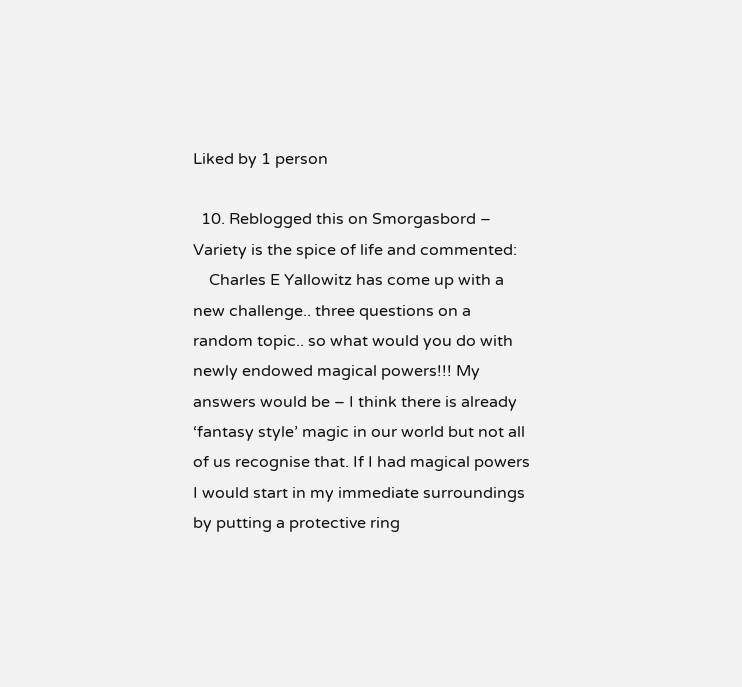Liked by 1 person

  10. Reblogged this on Smorgasbord – Variety is the spice of life and commented:
    Charles E Yallowitz has come up with a new challenge.. three questions on a random topic.. so what would you do with newly endowed magical powers!!! My answers would be – I think there is already ‘fantasy style’ magic in our world but not all of us recognise that. If I had magical powers I would start in my immediate surroundings by putting a protective ring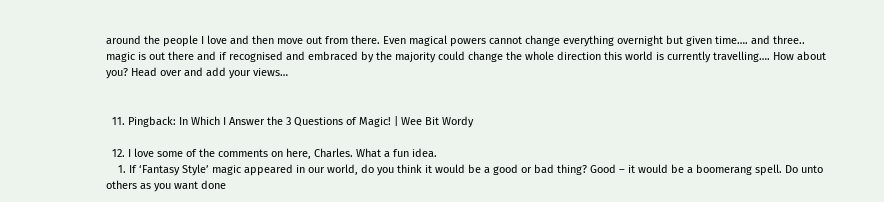around the people I love and then move out from there. Even magical powers cannot change everything overnight but given time…. and three.. magic is out there and if recognised and embraced by the majority could change the whole direction this world is currently travelling…. How about you? Head over and add your views…


  11. Pingback: In Which I Answer the 3 Questions of Magic! | Wee Bit Wordy

  12. I love some of the comments on here, Charles. What a fun idea.
    1. If ‘Fantasy Style’ magic appeared in our world, do you think it would be a good or bad thing? Good – it would be a boomerang spell. Do unto others as you want done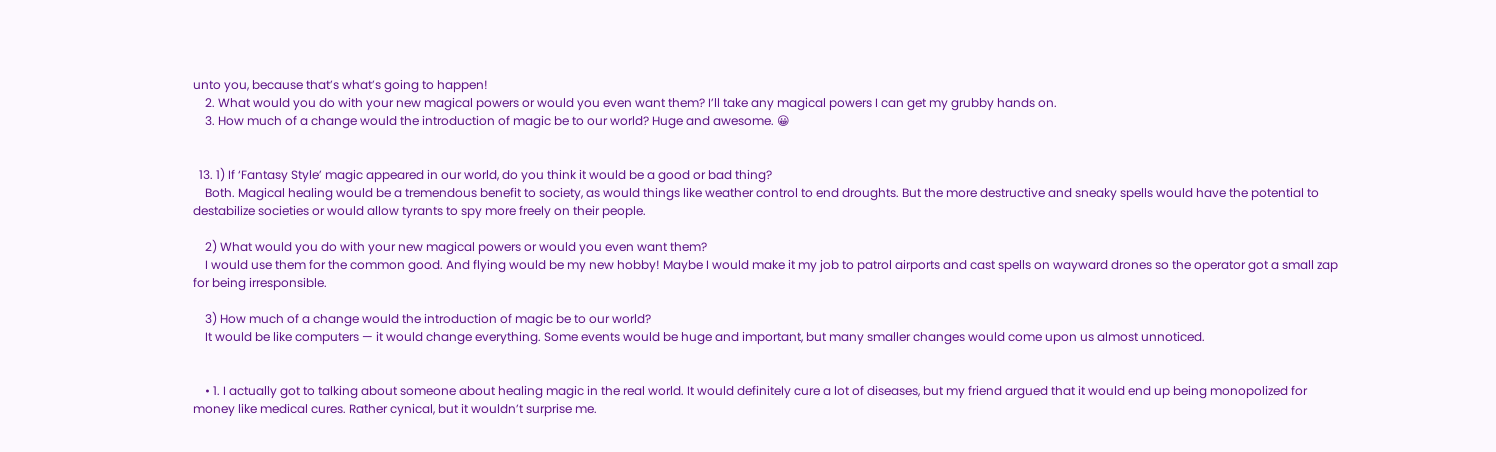unto you, because that’s what’s going to happen!
    2. What would you do with your new magical powers or would you even want them? I’ll take any magical powers I can get my grubby hands on.
    3. How much of a change would the introduction of magic be to our world? Huge and awesome. 😀


  13. 1) If ‘Fantasy Style’ magic appeared in our world, do you think it would be a good or bad thing?
    Both. Magical healing would be a tremendous benefit to society, as would things like weather control to end droughts. But the more destructive and sneaky spells would have the potential to destabilize societies or would allow tyrants to spy more freely on their people.

    2) What would you do with your new magical powers or would you even want them?
    I would use them for the common good. And flying would be my new hobby! Maybe I would make it my job to patrol airports and cast spells on wayward drones so the operator got a small zap for being irresponsible.

    3) How much of a change would the introduction of magic be to our world?
    It would be like computers — it would change everything. Some events would be huge and important, but many smaller changes would come upon us almost unnoticed.


    • 1. I actually got to talking about someone about healing magic in the real world. It would definitely cure a lot of diseases, but my friend argued that it would end up being monopolized for money like medical cures. Rather cynical, but it wouldn’t surprise me.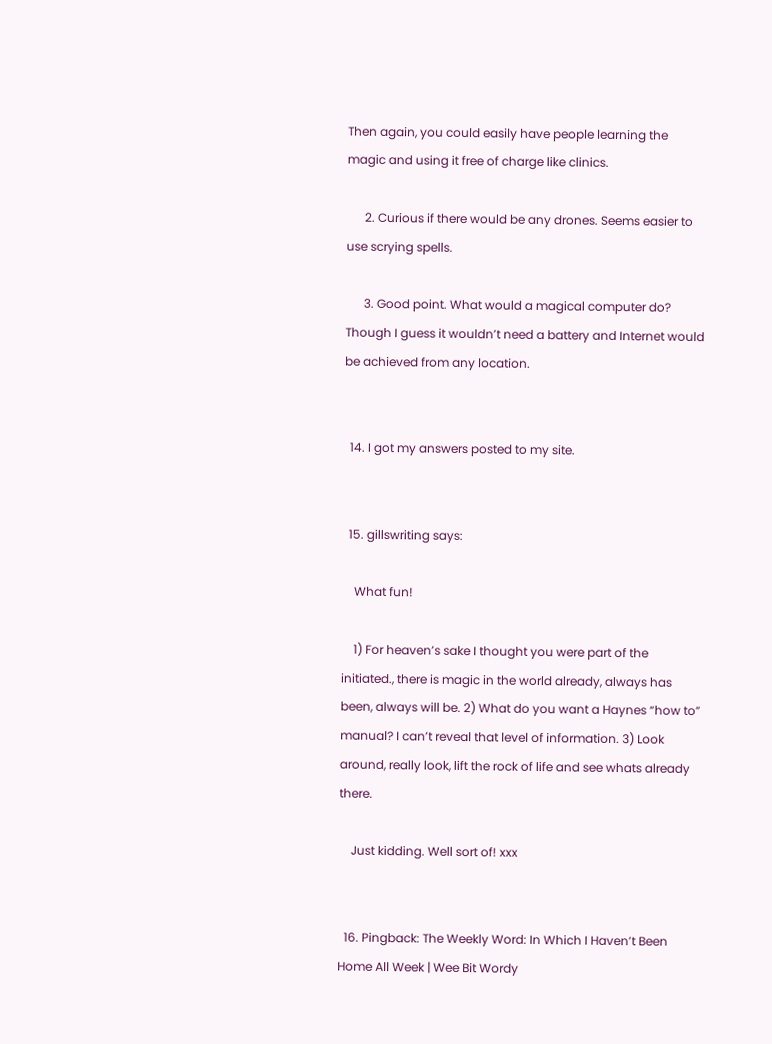Then again, you could easily have people learning the magic and using it free of charge like clinics.

      2. Curious if there would be any drones. Seems easier to use scrying spells.

      3. Good point. What would a magical computer do? Though I guess it wouldn’t need a battery and Internet would be achieved from any location.


  14. I got my answers posted to my site.


  15. gillswriting says:

    What fun!

    1) For heaven’s sake I thought you were part of the initiated., there is magic in the world already, always has been, always will be. 2) What do you want a Haynes “how to” manual? I can’t reveal that level of information. 3) Look around, really look, lift the rock of life and see whats already there.

    Just kidding. Well sort of! xxx


  16. Pingback: The Weekly Word: In Which I Haven’t Been Home All Week | Wee Bit Wordy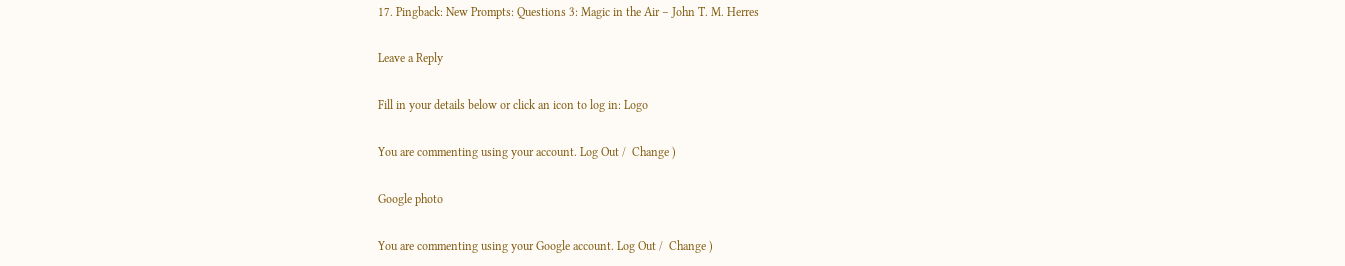17. Pingback: New Prompts: Questions 3: Magic in the Air – John T. M. Herres

Leave a Reply

Fill in your details below or click an icon to log in: Logo

You are commenting using your account. Log Out /  Change )

Google photo

You are commenting using your Google account. Log Out /  Change )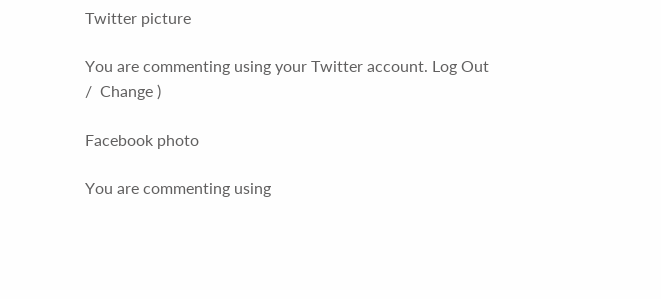Twitter picture

You are commenting using your Twitter account. Log Out /  Change )

Facebook photo

You are commenting using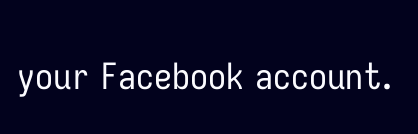your Facebook account.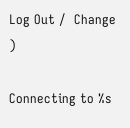Log Out /  Change )

Connecting to %s